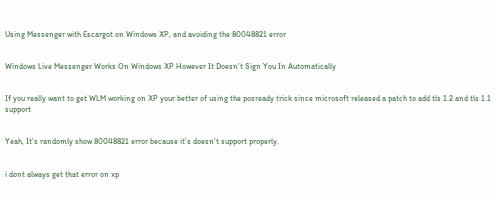Using Messenger with Escargot on Windows XP, and avoiding the 80048821 error


Windows Live Messenger Works On Windows XP However It Doesn’t Sign You In Automatically


If you really want to get WLM working on XP your better of using the posready trick since microsoft released a patch to add tls 1.2 and tls 1.1 support


Yeah, It’s randomly show 80048821 error because it’s doesn’t support properly.


i dont always get that error on xp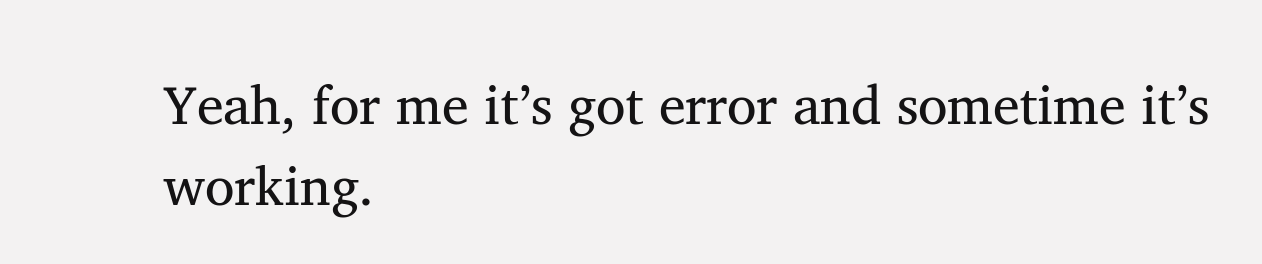Yeah, for me it’s got error and sometime it’s working.